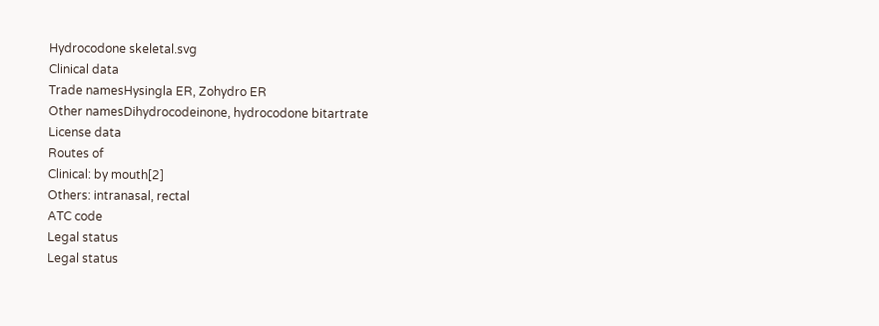Hydrocodone skeletal.svg
Clinical data
Trade namesHysingla ER, Zohydro ER
Other namesDihydrocodeinone, hydrocodone bitartrate
License data
Routes of
Clinical: by mouth[2]
Others: intranasal, rectal
ATC code
Legal status
Legal status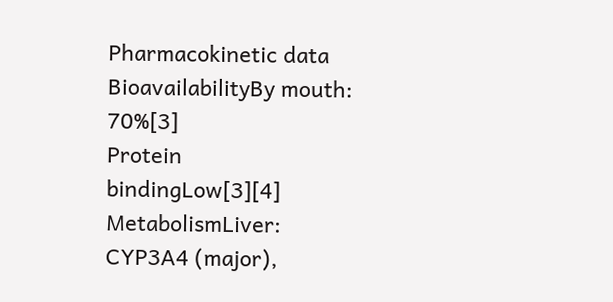Pharmacokinetic data
BioavailabilityBy mouth: 70%[3]
Protein bindingLow[3][4]
MetabolismLiver: CYP3A4 (major),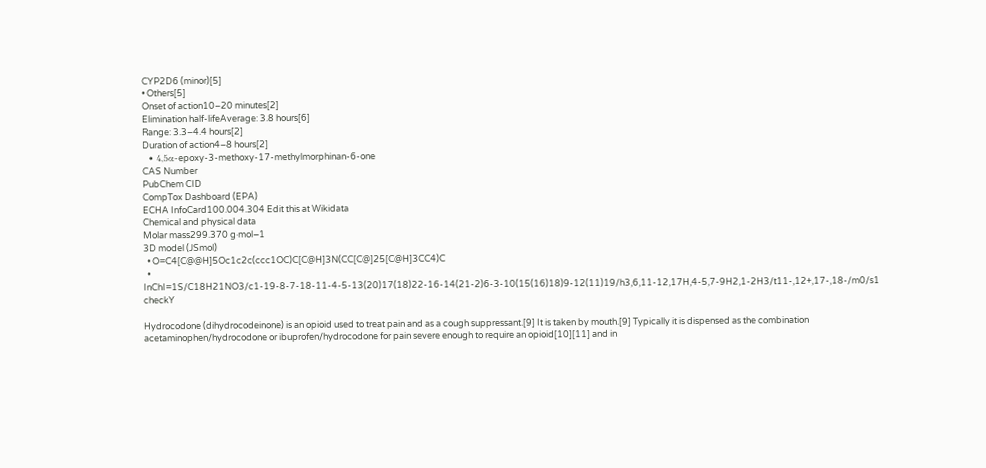CYP2D6 (minor)[5]
• Others[5]
Onset of action10–20 minutes[2]
Elimination half-lifeAverage: 3.8 hours[6]
Range: 3.3–4.4 hours[2]
Duration of action4–8 hours[2]
  • 4,5α-epoxy-3-methoxy-17-methylmorphinan-6-one
CAS Number
PubChem CID
CompTox Dashboard (EPA)
ECHA InfoCard100.004.304 Edit this at Wikidata
Chemical and physical data
Molar mass299.370 g·mol−1
3D model (JSmol)
  • O=C4[C@@H]5Oc1c2c(ccc1OC)C[C@H]3N(CC[C@]25[C@H]3CC4)C
  • InChI=1S/C18H21NO3/c1-19-8-7-18-11-4-5-13(20)17(18)22-16-14(21-2)6-3-10(15(16)18)9-12(11)19/h3,6,11-12,17H,4-5,7-9H2,1-2H3/t11-,12+,17-,18-/m0/s1 checkY

Hydrocodone (dihydrocodeinone) is an opioid used to treat pain and as a cough suppressant.[9] It is taken by mouth.[9] Typically it is dispensed as the combination acetaminophen/hydrocodone or ibuprofen/hydrocodone for pain severe enough to require an opioid[10][11] and in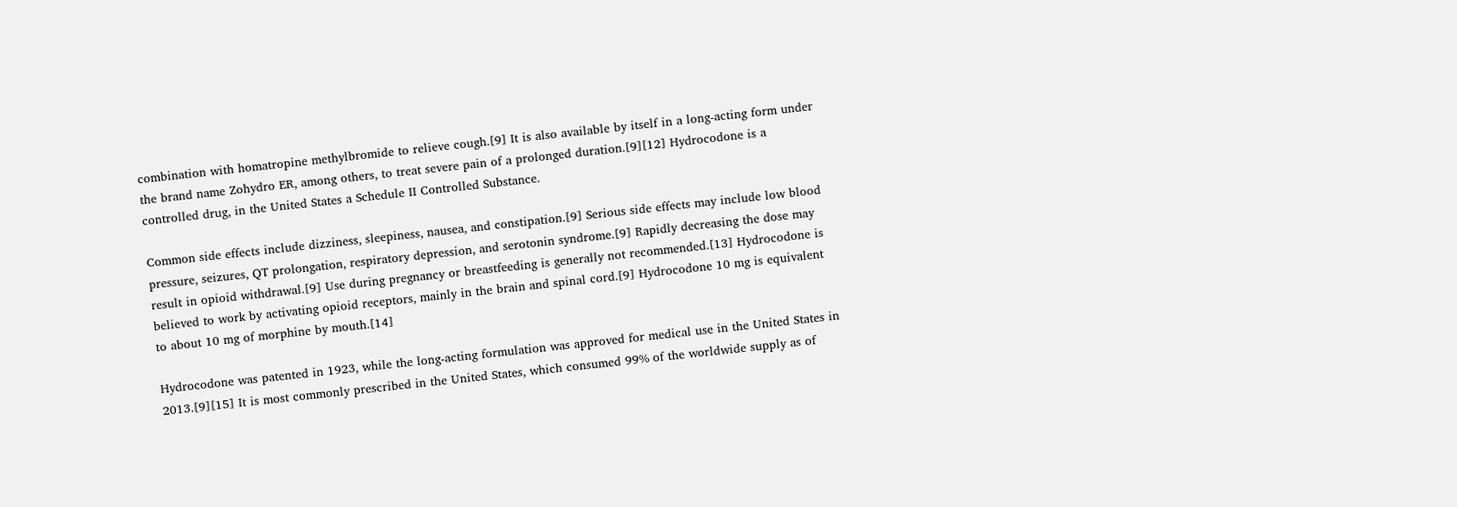combination with homatropine methylbromide to relieve cough.[9] It is also available by itself in a long-acting form under the brand name Zohydro ER, among others, to treat severe pain of a prolonged duration.[9][12] Hydrocodone is a controlled drug, in the United States a Schedule II Controlled Substance.

Common side effects include dizziness, sleepiness, nausea, and constipation.[9] Serious side effects may include low blood pressure, seizures, QT prolongation, respiratory depression, and serotonin syndrome.[9] Rapidly decreasing the dose may result in opioid withdrawal.[9] Use during pregnancy or breastfeeding is generally not recommended.[13] Hydrocodone is believed to work by activating opioid receptors, mainly in the brain and spinal cord.[9] Hydrocodone 10 mg is equivalent to about 10 mg of morphine by mouth.[14]

Hydrocodone was patented in 1923, while the long-acting formulation was approved for medical use in the United States in 2013.[9][15] It is most commonly prescribed in the United States, which consumed 99% of the worldwide supply as of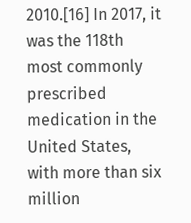2010.[16] In 2017, it was the 118th most commonly prescribed medication in the United States, with more than six million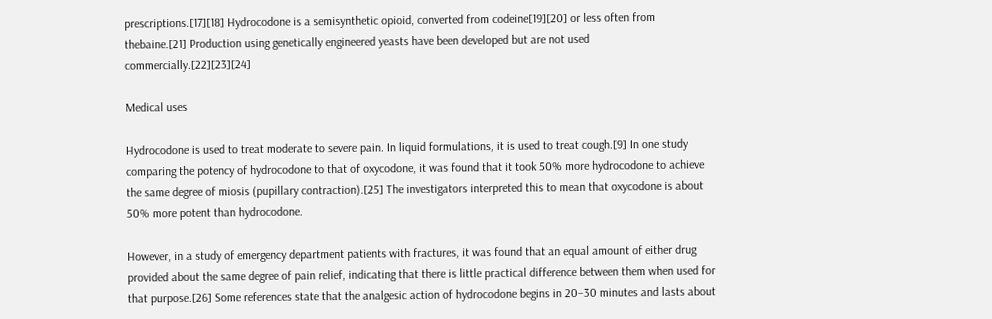prescriptions.[17][18] Hydrocodone is a semisynthetic opioid, converted from codeine[19][20] or less often from thebaine.[21] Production using genetically engineered yeasts have been developed but are not used commercially.[22][23][24]

Medical uses

Hydrocodone is used to treat moderate to severe pain. In liquid formulations, it is used to treat cough.[9] In one study comparing the potency of hydrocodone to that of oxycodone, it was found that it took 50% more hydrocodone to achieve the same degree of miosis (pupillary contraction).[25] The investigators interpreted this to mean that oxycodone is about 50% more potent than hydrocodone.

However, in a study of emergency department patients with fractures, it was found that an equal amount of either drug provided about the same degree of pain relief, indicating that there is little practical difference between them when used for that purpose.[26] Some references state that the analgesic action of hydrocodone begins in 20–30 minutes and lasts about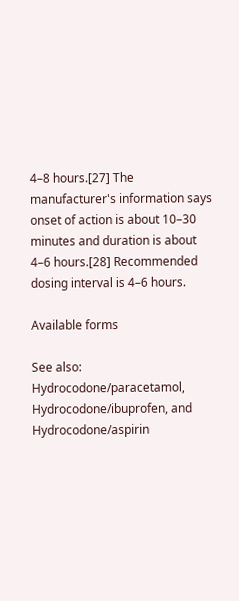4–8 hours.[27] The manufacturer's information says onset of action is about 10–30 minutes and duration is about 4–6 hours.[28] Recommended dosing interval is 4–6 hours.

Available forms

See also: Hydrocodone/paracetamol, Hydrocodone/ibuprofen, and Hydrocodone/aspirin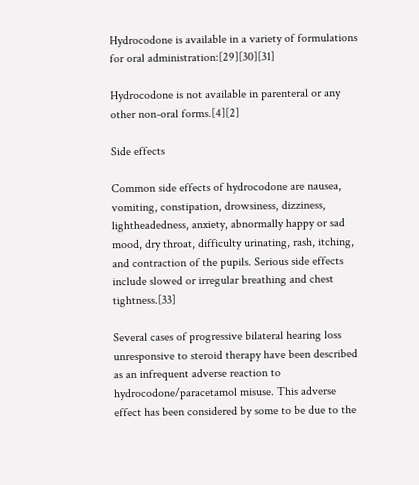Hydrocodone is available in a variety of formulations for oral administration:[29][30][31]

Hydrocodone is not available in parenteral or any other non-oral forms.[4][2]

Side effects

Common side effects of hydrocodone are nausea, vomiting, constipation, drowsiness, dizziness, lightheadedness, anxiety, abnormally happy or sad mood, dry throat, difficulty urinating, rash, itching, and contraction of the pupils. Serious side effects include slowed or irregular breathing and chest tightness.[33]

Several cases of progressive bilateral hearing loss unresponsive to steroid therapy have been described as an infrequent adverse reaction to hydrocodone/paracetamol misuse. This adverse effect has been considered by some to be due to the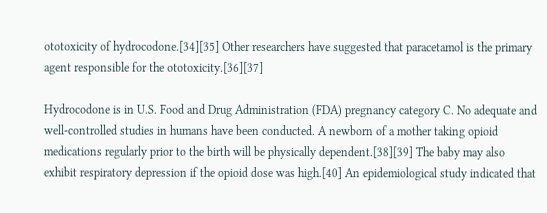ototoxicity of hydrocodone.[34][35] Other researchers have suggested that paracetamol is the primary agent responsible for the ototoxicity.[36][37]

Hydrocodone is in U.S. Food and Drug Administration (FDA) pregnancy category C. No adequate and well-controlled studies in humans have been conducted. A newborn of a mother taking opioid medications regularly prior to the birth will be physically dependent.[38][39] The baby may also exhibit respiratory depression if the opioid dose was high.[40] An epidemiological study indicated that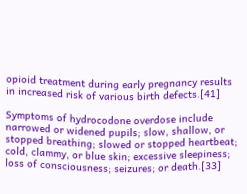opioid treatment during early pregnancy results in increased risk of various birth defects.[41]

Symptoms of hydrocodone overdose include narrowed or widened pupils; slow, shallow, or stopped breathing; slowed or stopped heartbeat; cold, clammy, or blue skin; excessive sleepiness; loss of consciousness; seizures; or death.[33]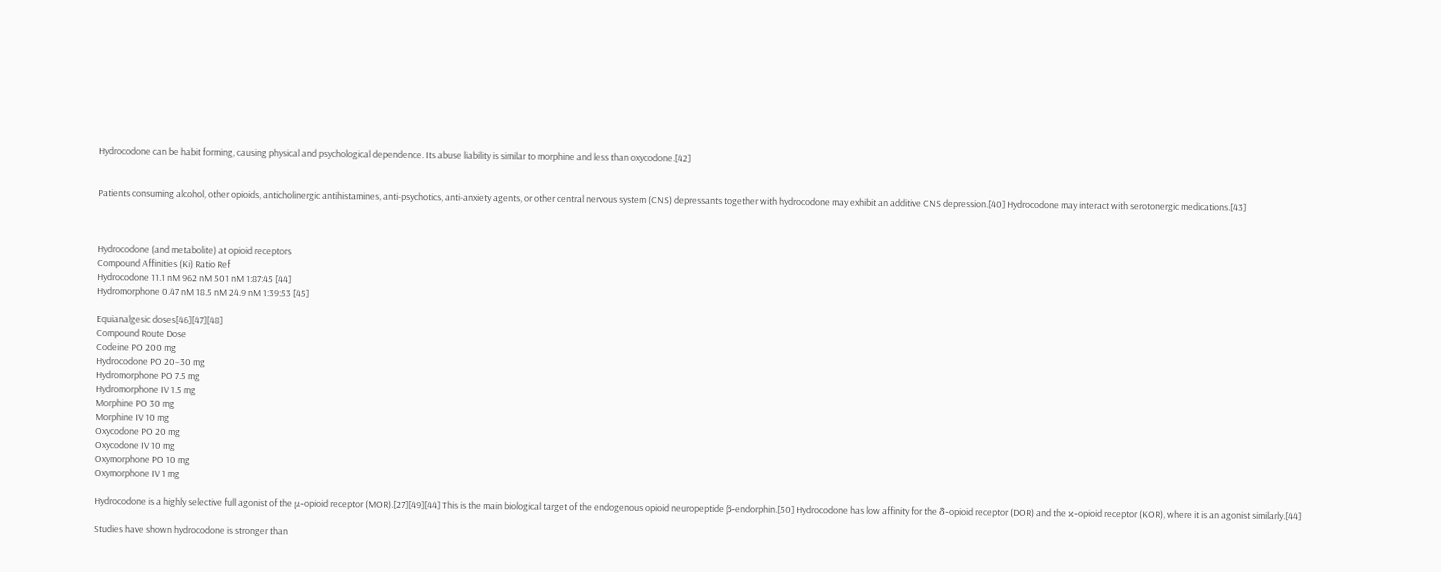Hydrocodone can be habit forming, causing physical and psychological dependence. Its abuse liability is similar to morphine and less than oxycodone.[42]


Patients consuming alcohol, other opioids, anticholinergic antihistamines, anti-psychotics, anti-anxiety agents, or other central nervous system (CNS) depressants together with hydrocodone may exhibit an additive CNS depression.[40] Hydrocodone may interact with serotonergic medications.[43]



Hydrocodone (and metabolite) at opioid receptors
Compound Affinities (Ki) Ratio Ref
Hydrocodone 11.1 nM 962 nM 501 nM 1:87:45 [44]
Hydromorphone 0.47 nM 18.5 nM 24.9 nM 1:39:53 [45]

Equianalgesic doses[46][47][48]
Compound Route Dose
Codeine PO 200 mg
Hydrocodone PO 20–30 mg
Hydromorphone PO 7.5 mg
Hydromorphone IV 1.5 mg
Morphine PO 30 mg
Morphine IV 10 mg
Oxycodone PO 20 mg
Oxycodone IV 10 mg
Oxymorphone PO 10 mg
Oxymorphone IV 1 mg

Hydrocodone is a highly selective full agonist of the μ-opioid receptor (MOR).[27][49][44] This is the main biological target of the endogenous opioid neuropeptide β-endorphin.[50] Hydrocodone has low affinity for the δ-opioid receptor (DOR) and the κ-opioid receptor (KOR), where it is an agonist similarly.[44]

Studies have shown hydrocodone is stronger than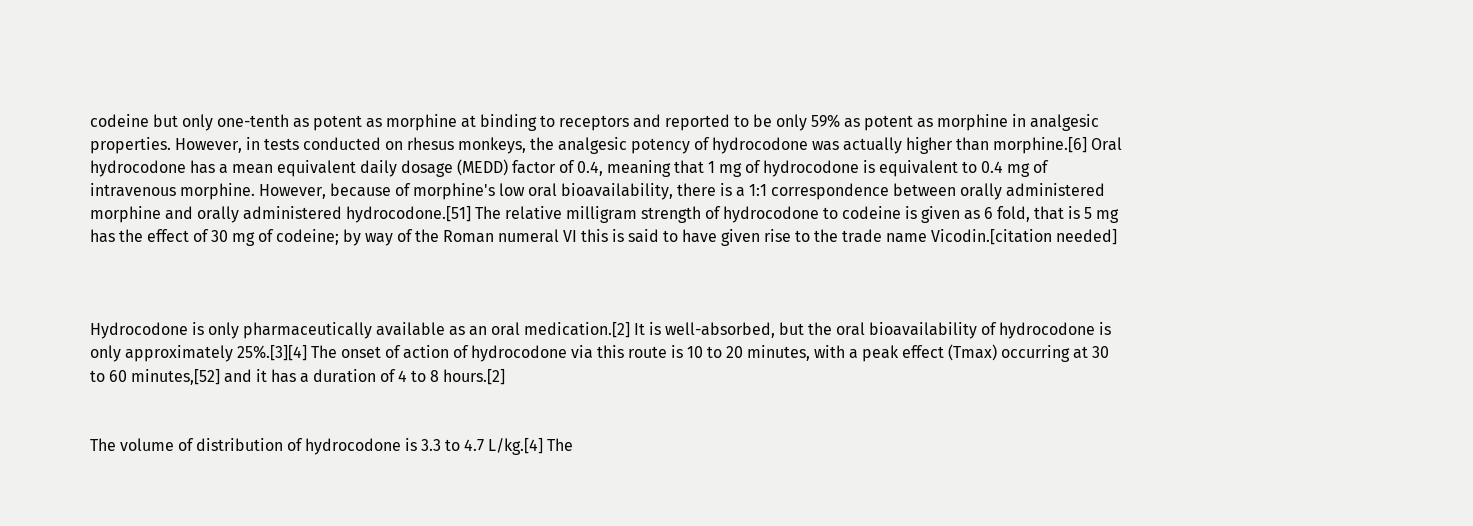codeine but only one-tenth as potent as morphine at binding to receptors and reported to be only 59% as potent as morphine in analgesic properties. However, in tests conducted on rhesus monkeys, the analgesic potency of hydrocodone was actually higher than morphine.[6] Oral hydrocodone has a mean equivalent daily dosage (MEDD) factor of 0.4, meaning that 1 mg of hydrocodone is equivalent to 0.4 mg of intravenous morphine. However, because of morphine's low oral bioavailability, there is a 1:1 correspondence between orally administered morphine and orally administered hydrocodone.[51] The relative milligram strength of hydrocodone to codeine is given as 6 fold, that is 5 mg has the effect of 30 mg of codeine; by way of the Roman numeral VI this is said to have given rise to the trade name Vicodin.[citation needed]



Hydrocodone is only pharmaceutically available as an oral medication.[2] It is well-absorbed, but the oral bioavailability of hydrocodone is only approximately 25%.[3][4] The onset of action of hydrocodone via this route is 10 to 20 minutes, with a peak effect (Tmax) occurring at 30 to 60 minutes,[52] and it has a duration of 4 to 8 hours.[2]


The volume of distribution of hydrocodone is 3.3 to 4.7 L/kg.[4] The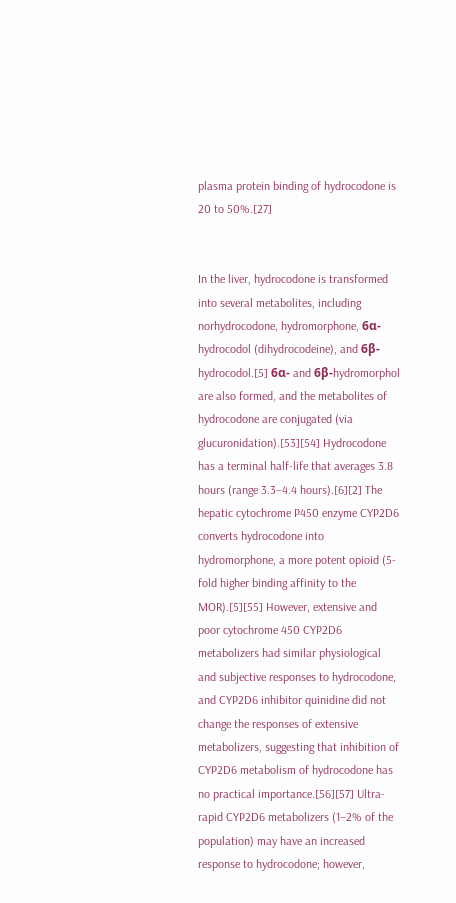plasma protein binding of hydrocodone is 20 to 50%.[27]


In the liver, hydrocodone is transformed into several metabolites, including norhydrocodone, hydromorphone, 6α-hydrocodol (dihydrocodeine), and 6β-hydrocodol.[5] 6α- and 6β-hydromorphol are also formed, and the metabolites of hydrocodone are conjugated (via glucuronidation).[53][54] Hydrocodone has a terminal half-life that averages 3.8 hours (range 3.3–4.4 hours).[6][2] The hepatic cytochrome P450 enzyme CYP2D6 converts hydrocodone into hydromorphone, a more potent opioid (5-fold higher binding affinity to the MOR).[5][55] However, extensive and poor cytochrome 450 CYP2D6 metabolizers had similar physiological and subjective responses to hydrocodone, and CYP2D6 inhibitor quinidine did not change the responses of extensive metabolizers, suggesting that inhibition of CYP2D6 metabolism of hydrocodone has no practical importance.[56][57] Ultra-rapid CYP2D6 metabolizers (1–2% of the population) may have an increased response to hydrocodone; however,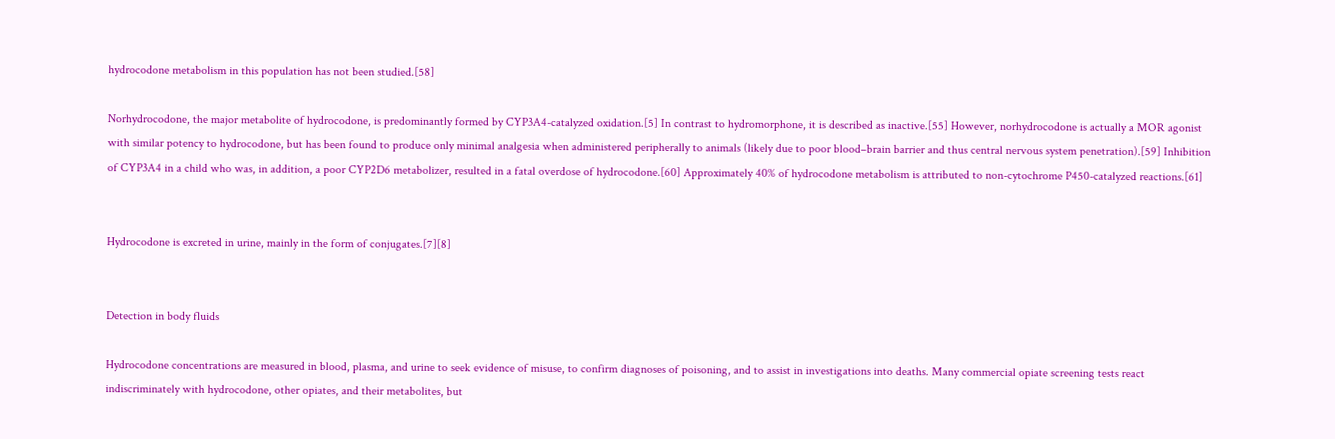hydrocodone metabolism in this population has not been studied.[58]

Norhydrocodone, the major metabolite of hydrocodone, is predominantly formed by CYP3A4-catalyzed oxidation.[5] In contrast to hydromorphone, it is described as inactive.[55] However, norhydrocodone is actually a MOR agonist with similar potency to hydrocodone, but has been found to produce only minimal analgesia when administered peripherally to animals (likely due to poor blood–brain barrier and thus central nervous system penetration).[59] Inhibition of CYP3A4 in a child who was, in addition, a poor CYP2D6 metabolizer, resulted in a fatal overdose of hydrocodone.[60] Approximately 40% of hydrocodone metabolism is attributed to non-cytochrome P450-catalyzed reactions.[61]


Hydrocodone is excreted in urine, mainly in the form of conjugates.[7][8]


Detection in body fluids

Hydrocodone concentrations are measured in blood, plasma, and urine to seek evidence of misuse, to confirm diagnoses of poisoning, and to assist in investigations into deaths. Many commercial opiate screening tests react indiscriminately with hydrocodone, other opiates, and their metabolites, but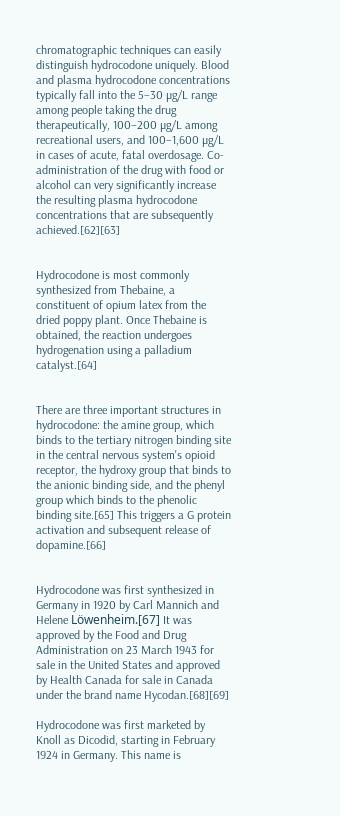chromatographic techniques can easily distinguish hydrocodone uniquely. Blood and plasma hydrocodone concentrations typically fall into the 5–30 µg/L range among people taking the drug therapeutically, 100–200 µg/L among recreational users, and 100–1,600 µg/L in cases of acute, fatal overdosage. Co-administration of the drug with food or alcohol can very significantly increase the resulting plasma hydrocodone concentrations that are subsequently achieved.[62][63]


Hydrocodone is most commonly synthesized from Thebaine, a constituent of opium latex from the dried poppy plant. Once Thebaine is obtained, the reaction undergoes hydrogenation using a palladium catalyst.[64]


There are three important structures in hydrocodone: the amine group, which binds to the tertiary nitrogen binding site in the central nervous system's opioid receptor, the hydroxy group that binds to the anionic binding side, and the phenyl group which binds to the phenolic binding site.[65] This triggers a G protein activation and subsequent release of dopamine.[66]


Hydrocodone was first synthesized in Germany in 1920 by Carl Mannich and Helene Löwenheim.[67] It was approved by the Food and Drug Administration on 23 March 1943 for sale in the United States and approved by Health Canada for sale in Canada under the brand name Hycodan.[68][69]

Hydrocodone was first marketed by Knoll as Dicodid, starting in February 1924 in Germany. This name is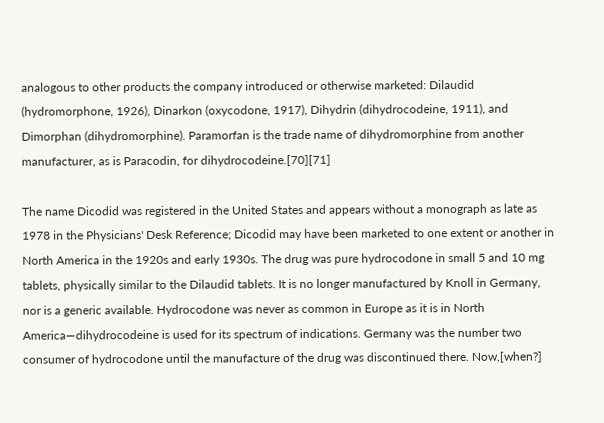analogous to other products the company introduced or otherwise marketed: Dilaudid (hydromorphone, 1926), Dinarkon (oxycodone, 1917), Dihydrin (dihydrocodeine, 1911), and Dimorphan (dihydromorphine). Paramorfan is the trade name of dihydromorphine from another manufacturer, as is Paracodin, for dihydrocodeine.[70][71]

The name Dicodid was registered in the United States and appears without a monograph as late as 1978 in the Physicians' Desk Reference; Dicodid may have been marketed to one extent or another in North America in the 1920s and early 1930s. The drug was pure hydrocodone in small 5 and 10 mg tablets, physically similar to the Dilaudid tablets. It is no longer manufactured by Knoll in Germany, nor is a generic available. Hydrocodone was never as common in Europe as it is in North America—dihydrocodeine is used for its spectrum of indications. Germany was the number two consumer of hydrocodone until the manufacture of the drug was discontinued there. Now,[when?]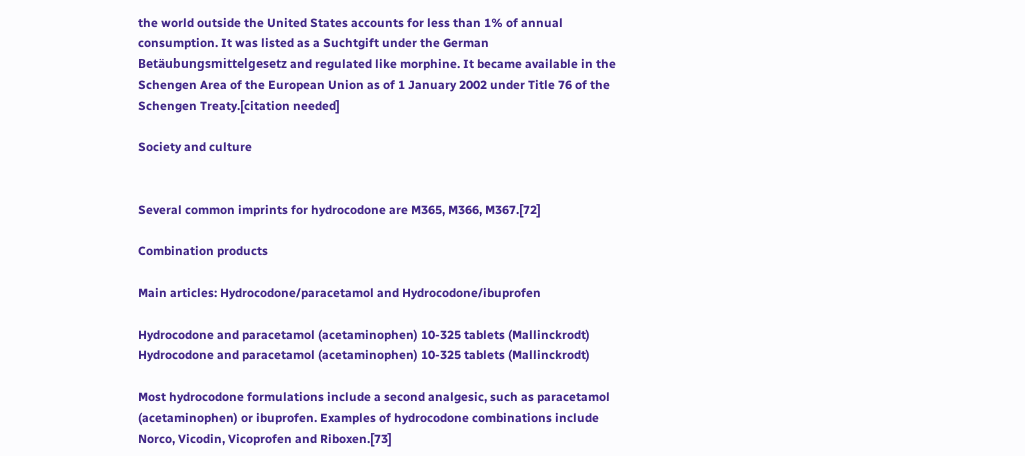the world outside the United States accounts for less than 1% of annual consumption. It was listed as a Suchtgift under the German Betäubungsmittelgesetz and regulated like morphine. It became available in the Schengen Area of the European Union as of 1 January 2002 under Title 76 of the Schengen Treaty.[citation needed]

Society and culture


Several common imprints for hydrocodone are M365, M366, M367.[72]

Combination products

Main articles: Hydrocodone/paracetamol and Hydrocodone/ibuprofen

Hydrocodone and paracetamol (acetaminophen) 10-325 tablets (Mallinckrodt)
Hydrocodone and paracetamol (acetaminophen) 10-325 tablets (Mallinckrodt)

Most hydrocodone formulations include a second analgesic, such as paracetamol (acetaminophen) or ibuprofen. Examples of hydrocodone combinations include Norco, Vicodin, Vicoprofen and Riboxen.[73]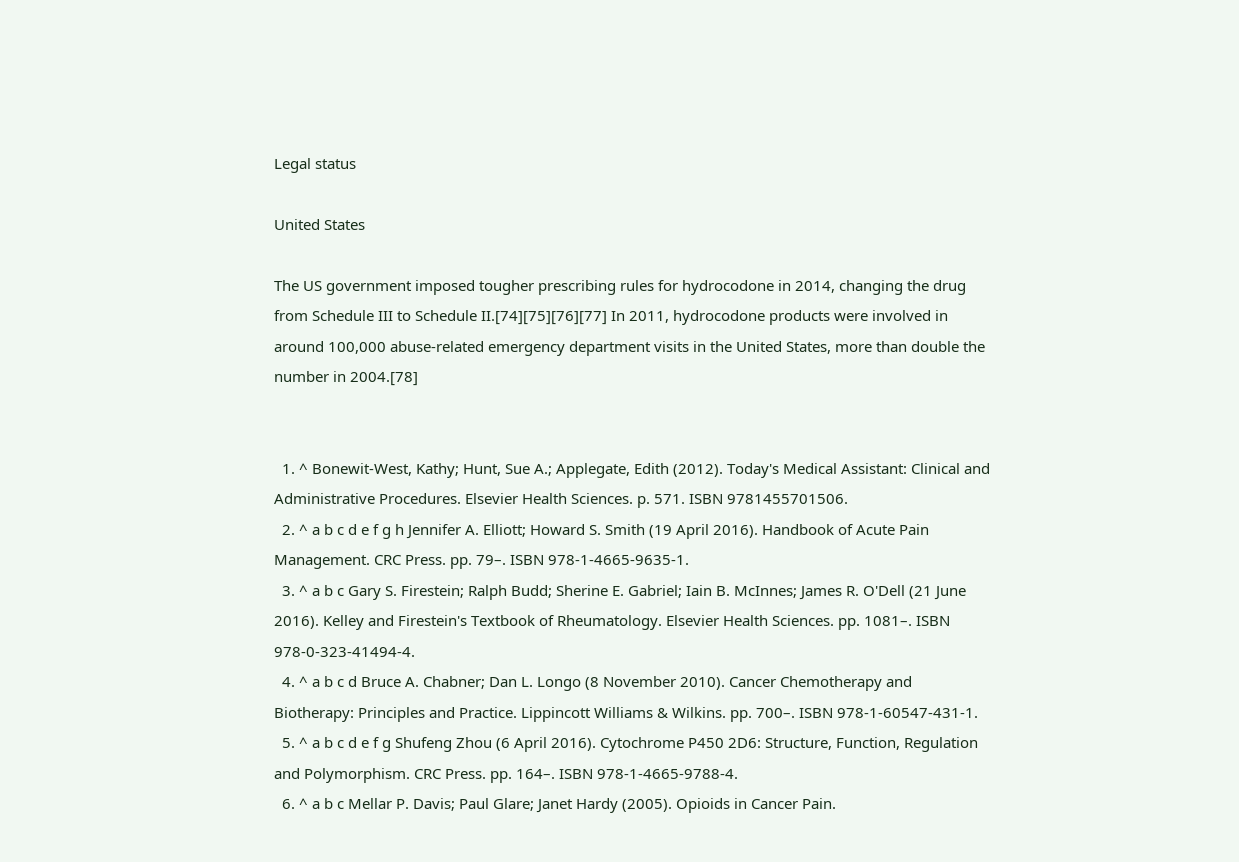Legal status

United States

The US government imposed tougher prescribing rules for hydrocodone in 2014, changing the drug from Schedule III to Schedule II.[74][75][76][77] In 2011, hydrocodone products were involved in around 100,000 abuse-related emergency department visits in the United States, more than double the number in 2004.[78]


  1. ^ Bonewit-West, Kathy; Hunt, Sue A.; Applegate, Edith (2012). Today's Medical Assistant: Clinical and Administrative Procedures. Elsevier Health Sciences. p. 571. ISBN 9781455701506.
  2. ^ a b c d e f g h Jennifer A. Elliott; Howard S. Smith (19 April 2016). Handbook of Acute Pain Management. CRC Press. pp. 79–. ISBN 978-1-4665-9635-1.
  3. ^ a b c Gary S. Firestein; Ralph Budd; Sherine E. Gabriel; Iain B. McInnes; James R. O'Dell (21 June 2016). Kelley and Firestein's Textbook of Rheumatology. Elsevier Health Sciences. pp. 1081–. ISBN 978-0-323-41494-4.
  4. ^ a b c d Bruce A. Chabner; Dan L. Longo (8 November 2010). Cancer Chemotherapy and Biotherapy: Principles and Practice. Lippincott Williams & Wilkins. pp. 700–. ISBN 978-1-60547-431-1.
  5. ^ a b c d e f g Shufeng Zhou (6 April 2016). Cytochrome P450 2D6: Structure, Function, Regulation and Polymorphism. CRC Press. pp. 164–. ISBN 978-1-4665-9788-4.
  6. ^ a b c Mellar P. Davis; Paul Glare; Janet Hardy (2005). Opioids in Cancer Pain.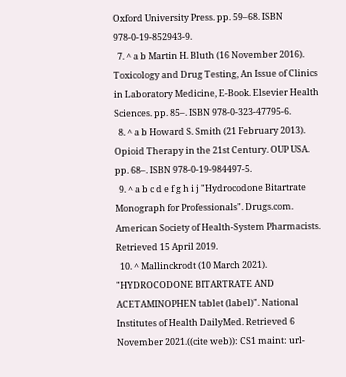Oxford University Press. pp. 59–68. ISBN 978-0-19-852943-9.
  7. ^ a b Martin H. Bluth (16 November 2016). Toxicology and Drug Testing, An Issue of Clinics in Laboratory Medicine, E-Book. Elsevier Health Sciences. pp. 85–. ISBN 978-0-323-47795-6.
  8. ^ a b Howard S. Smith (21 February 2013). Opioid Therapy in the 21st Century. OUP USA. pp. 68–. ISBN 978-0-19-984497-5.
  9. ^ a b c d e f g h i j "Hydrocodone Bitartrate Monograph for Professionals". Drugs.com. American Society of Health-System Pharmacists. Retrieved 15 April 2019.
  10. ^ Mallinckrodt (10 March 2021). "HYDROCODONE BITARTRATE AND ACETAMINOPHEN tablet (label)". National Institutes of Health DailyMed. Retrieved 6 November 2021.((cite web)): CS1 maint: url-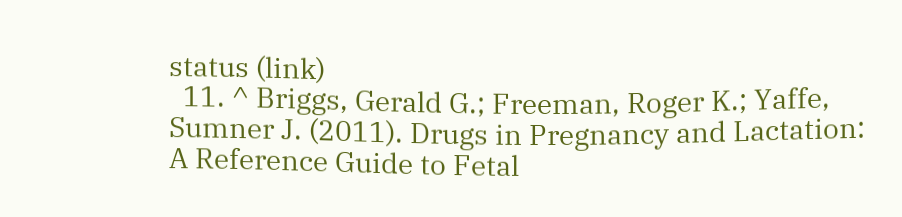status (link)
  11. ^ Briggs, Gerald G.; Freeman, Roger K.; Yaffe, Sumner J. (2011). Drugs in Pregnancy and Lactation: A Reference Guide to Fetal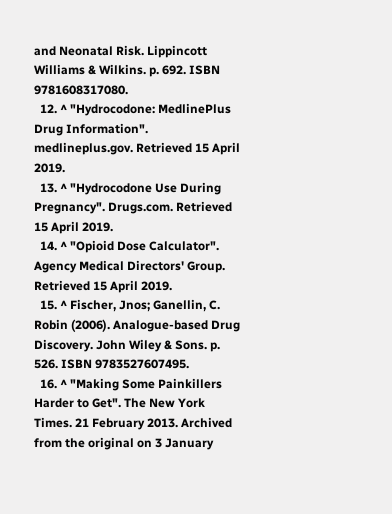and Neonatal Risk. Lippincott Williams & Wilkins. p. 692. ISBN 9781608317080.
  12. ^ "Hydrocodone: MedlinePlus Drug Information". medlineplus.gov. Retrieved 15 April 2019.
  13. ^ "Hydrocodone Use During Pregnancy". Drugs.com. Retrieved 15 April 2019.
  14. ^ "Opioid Dose Calculator". Agency Medical Directors' Group. Retrieved 15 April 2019.
  15. ^ Fischer, Jnos; Ganellin, C. Robin (2006). Analogue-based Drug Discovery. John Wiley & Sons. p. 526. ISBN 9783527607495.
  16. ^ "Making Some Painkillers Harder to Get". The New York Times. 21 February 2013. Archived from the original on 3 January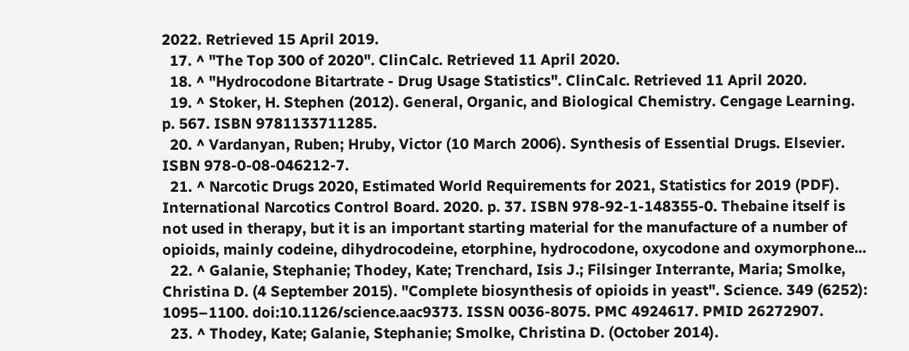2022. Retrieved 15 April 2019.
  17. ^ "The Top 300 of 2020". ClinCalc. Retrieved 11 April 2020.
  18. ^ "Hydrocodone Bitartrate - Drug Usage Statistics". ClinCalc. Retrieved 11 April 2020.
  19. ^ Stoker, H. Stephen (2012). General, Organic, and Biological Chemistry. Cengage Learning. p. 567. ISBN 9781133711285.
  20. ^ Vardanyan, Ruben; Hruby, Victor (10 March 2006). Synthesis of Essential Drugs. Elsevier. ISBN 978-0-08-046212-7.
  21. ^ Narcotic Drugs 2020, Estimated World Requirements for 2021, Statistics for 2019 (PDF). International Narcotics Control Board. 2020. p. 37. ISBN 978-92-1-148355-0. Thebaine itself is not used in therapy, but it is an important starting material for the manufacture of a number of opioids, mainly codeine, dihydrocodeine, etorphine, hydrocodone, oxycodone and oxymorphone...
  22. ^ Galanie, Stephanie; Thodey, Kate; Trenchard, Isis J.; Filsinger Interrante, Maria; Smolke, Christina D. (4 September 2015). "Complete biosynthesis of opioids in yeast". Science. 349 (6252): 1095–1100. doi:10.1126/science.aac9373. ISSN 0036-8075. PMC 4924617. PMID 26272907.
  23. ^ Thodey, Kate; Galanie, Stephanie; Smolke, Christina D. (October 2014).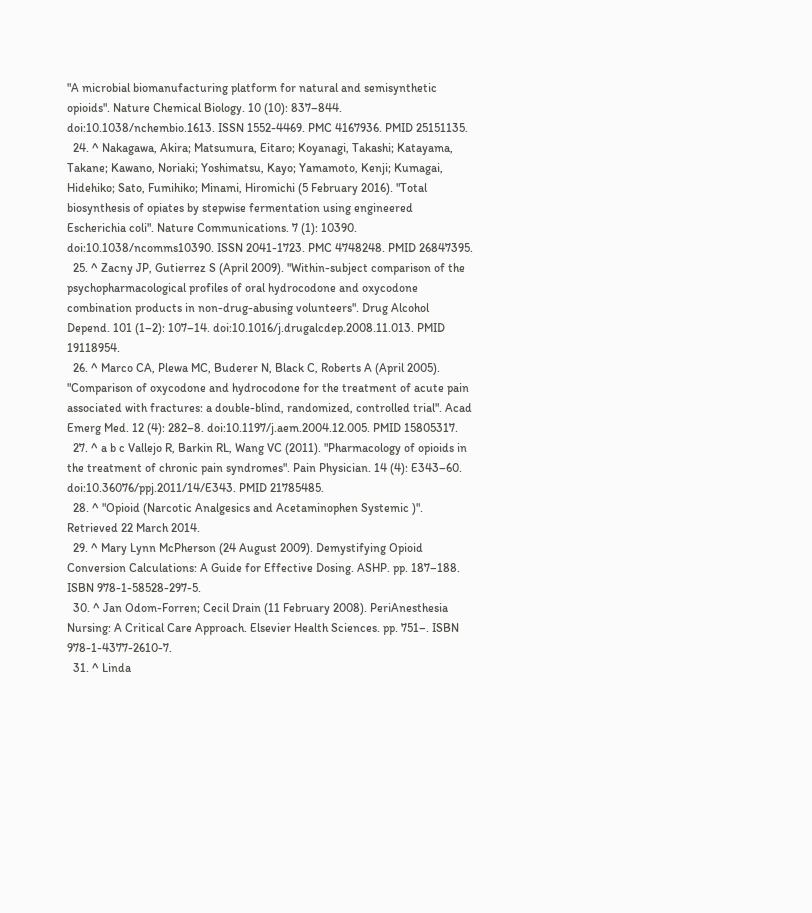"A microbial biomanufacturing platform for natural and semisynthetic opioids". Nature Chemical Biology. 10 (10): 837–844. doi:10.1038/nchembio.1613. ISSN 1552-4469. PMC 4167936. PMID 25151135.
  24. ^ Nakagawa, Akira; Matsumura, Eitaro; Koyanagi, Takashi; Katayama, Takane; Kawano, Noriaki; Yoshimatsu, Kayo; Yamamoto, Kenji; Kumagai, Hidehiko; Sato, Fumihiko; Minami, Hiromichi (5 February 2016). "Total biosynthesis of opiates by stepwise fermentation using engineered Escherichia coli". Nature Communications. 7 (1): 10390. doi:10.1038/ncomms10390. ISSN 2041-1723. PMC 4748248. PMID 26847395.
  25. ^ Zacny JP, Gutierrez S (April 2009). "Within-subject comparison of the psychopharmacological profiles of oral hydrocodone and oxycodone combination products in non-drug-abusing volunteers". Drug Alcohol Depend. 101 (1–2): 107–14. doi:10.1016/j.drugalcdep.2008.11.013. PMID 19118954.
  26. ^ Marco CA, Plewa MC, Buderer N, Black C, Roberts A (April 2005). "Comparison of oxycodone and hydrocodone for the treatment of acute pain associated with fractures: a double-blind, randomized, controlled trial". Acad Emerg Med. 12 (4): 282–8. doi:10.1197/j.aem.2004.12.005. PMID 15805317.
  27. ^ a b c Vallejo R, Barkin RL, Wang VC (2011). "Pharmacology of opioids in the treatment of chronic pain syndromes". Pain Physician. 14 (4): E343–60. doi:10.36076/ppj.2011/14/E343. PMID 21785485.
  28. ^ "Opioid (Narcotic Analgesics and Acetaminophen Systemic )". Retrieved 22 March 2014.
  29. ^ Mary Lynn McPherson (24 August 2009). Demystifying Opioid Conversion Calculations: A Guide for Effective Dosing. ASHP. pp. 187–188. ISBN 978-1-58528-297-5.
  30. ^ Jan Odom-Forren; Cecil Drain (11 February 2008). PeriAnesthesia Nursing: A Critical Care Approach. Elsevier Health Sciences. pp. 751–. ISBN 978-1-4377-2610-7.
  31. ^ Linda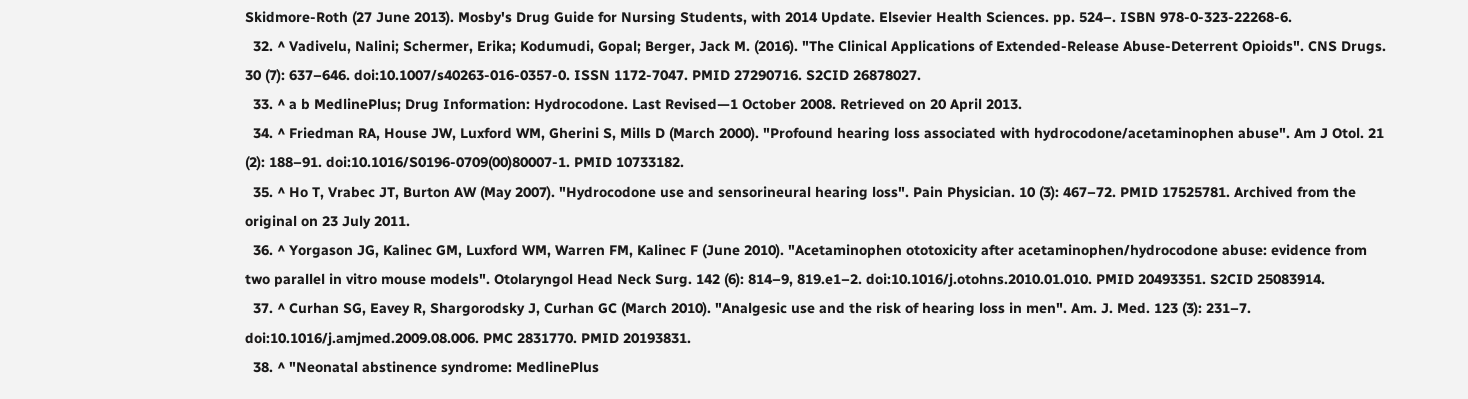Skidmore-Roth (27 June 2013). Mosby's Drug Guide for Nursing Students, with 2014 Update. Elsevier Health Sciences. pp. 524–. ISBN 978-0-323-22268-6.
  32. ^ Vadivelu, Nalini; Schermer, Erika; Kodumudi, Gopal; Berger, Jack M. (2016). "The Clinical Applications of Extended-Release Abuse-Deterrent Opioids". CNS Drugs. 30 (7): 637–646. doi:10.1007/s40263-016-0357-0. ISSN 1172-7047. PMID 27290716. S2CID 26878027.
  33. ^ a b MedlinePlus; Drug Information: Hydrocodone. Last Revised—1 October 2008. Retrieved on 20 April 2013.
  34. ^ Friedman RA, House JW, Luxford WM, Gherini S, Mills D (March 2000). "Profound hearing loss associated with hydrocodone/acetaminophen abuse". Am J Otol. 21 (2): 188–91. doi:10.1016/S0196-0709(00)80007-1. PMID 10733182.
  35. ^ Ho T, Vrabec JT, Burton AW (May 2007). "Hydrocodone use and sensorineural hearing loss". Pain Physician. 10 (3): 467–72. PMID 17525781. Archived from the original on 23 July 2011.
  36. ^ Yorgason JG, Kalinec GM, Luxford WM, Warren FM, Kalinec F (June 2010). "Acetaminophen ototoxicity after acetaminophen/hydrocodone abuse: evidence from two parallel in vitro mouse models". Otolaryngol Head Neck Surg. 142 (6): 814–9, 819.e1–2. doi:10.1016/j.otohns.2010.01.010. PMID 20493351. S2CID 25083914.
  37. ^ Curhan SG, Eavey R, Shargorodsky J, Curhan GC (March 2010). "Analgesic use and the risk of hearing loss in men". Am. J. Med. 123 (3): 231–7. doi:10.1016/j.amjmed.2009.08.006. PMC 2831770. PMID 20193831.
  38. ^ "Neonatal abstinence syndrome: MedlinePlus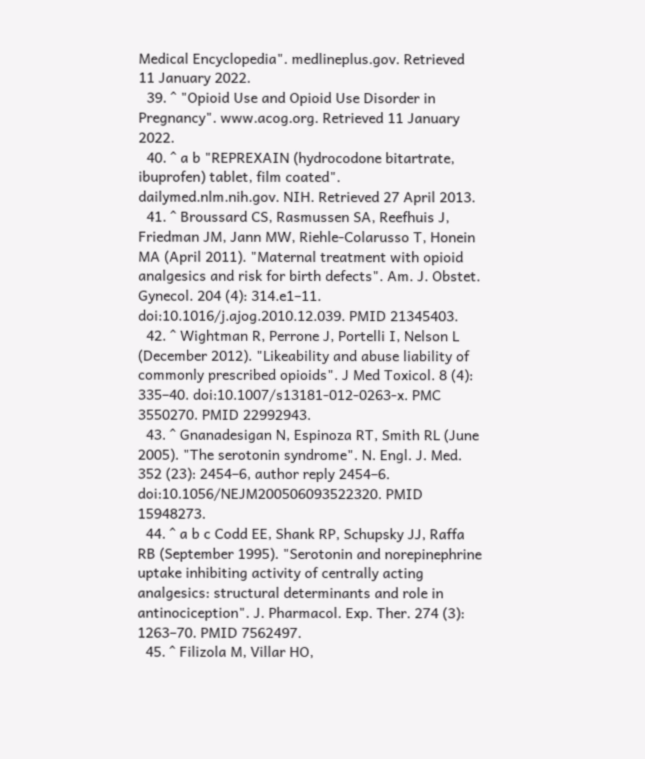Medical Encyclopedia". medlineplus.gov. Retrieved 11 January 2022.
  39. ^ "Opioid Use and Opioid Use Disorder in Pregnancy". www.acog.org. Retrieved 11 January 2022.
  40. ^ a b "REPREXAIN (hydrocodone bitartrate, ibuprofen) tablet, film coated". dailymed.nlm.nih.gov. NIH. Retrieved 27 April 2013.
  41. ^ Broussard CS, Rasmussen SA, Reefhuis J, Friedman JM, Jann MW, Riehle-Colarusso T, Honein MA (April 2011). "Maternal treatment with opioid analgesics and risk for birth defects". Am. J. Obstet. Gynecol. 204 (4): 314.e1–11. doi:10.1016/j.ajog.2010.12.039. PMID 21345403.
  42. ^ Wightman R, Perrone J, Portelli I, Nelson L (December 2012). "Likeability and abuse liability of commonly prescribed opioids". J Med Toxicol. 8 (4): 335–40. doi:10.1007/s13181-012-0263-x. PMC 3550270. PMID 22992943.
  43. ^ Gnanadesigan N, Espinoza RT, Smith RL (June 2005). "The serotonin syndrome". N. Engl. J. Med. 352 (23): 2454–6, author reply 2454–6. doi:10.1056/NEJM200506093522320. PMID 15948273.
  44. ^ a b c Codd EE, Shank RP, Schupsky JJ, Raffa RB (September 1995). "Serotonin and norepinephrine uptake inhibiting activity of centrally acting analgesics: structural determinants and role in antinociception". J. Pharmacol. Exp. Ther. 274 (3): 1263–70. PMID 7562497.
  45. ^ Filizola M, Villar HO,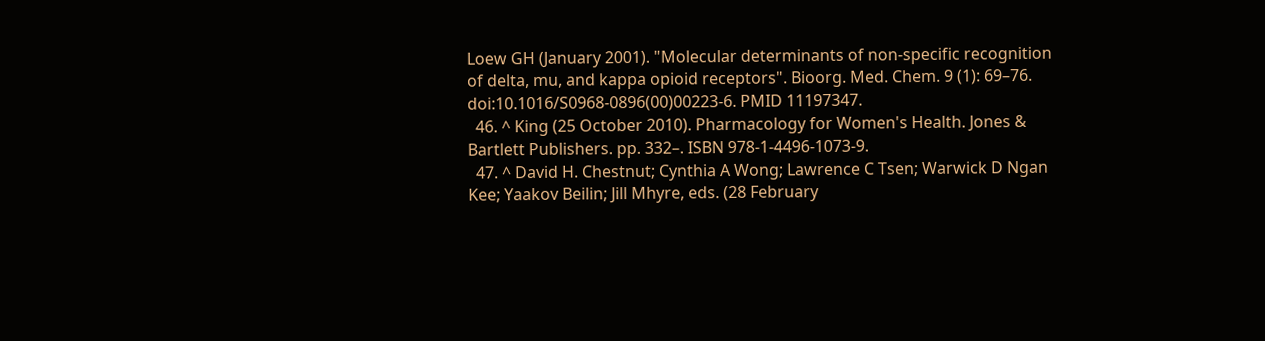Loew GH (January 2001). "Molecular determinants of non-specific recognition of delta, mu, and kappa opioid receptors". Bioorg. Med. Chem. 9 (1): 69–76. doi:10.1016/S0968-0896(00)00223-6. PMID 11197347.
  46. ^ King (25 October 2010). Pharmacology for Women's Health. Jones & Bartlett Publishers. pp. 332–. ISBN 978-1-4496-1073-9.
  47. ^ David H. Chestnut; Cynthia A Wong; Lawrence C Tsen; Warwick D Ngan Kee; Yaakov Beilin; Jill Mhyre, eds. (28 February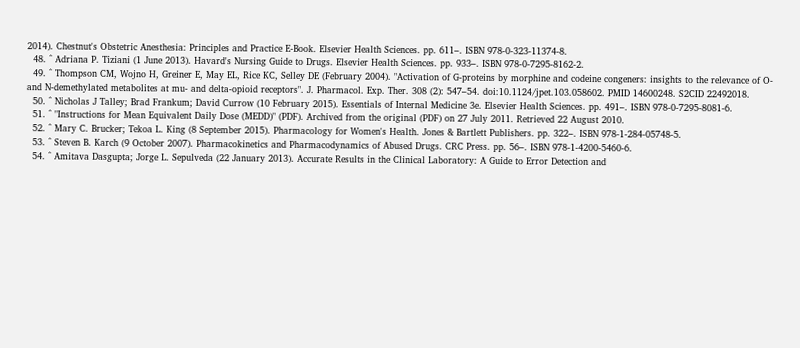2014). Chestnut's Obstetric Anesthesia: Principles and Practice E-Book. Elsevier Health Sciences. pp. 611–. ISBN 978-0-323-11374-8.
  48. ^ Adriana P. Tiziani (1 June 2013). Havard's Nursing Guide to Drugs. Elsevier Health Sciences. pp. 933–. ISBN 978-0-7295-8162-2.
  49. ^ Thompson CM, Wojno H, Greiner E, May EL, Rice KC, Selley DE (February 2004). "Activation of G-proteins by morphine and codeine congeners: insights to the relevance of O- and N-demethylated metabolites at mu- and delta-opioid receptors". J. Pharmacol. Exp. Ther. 308 (2): 547–54. doi:10.1124/jpet.103.058602. PMID 14600248. S2CID 22492018.
  50. ^ Nicholas J Talley; Brad Frankum; David Currow (10 February 2015). Essentials of Internal Medicine 3e. Elsevier Health Sciences. pp. 491–. ISBN 978-0-7295-8081-6.
  51. ^ "Instructions for Mean Equivalent Daily Dose (MEDD)" (PDF). Archived from the original (PDF) on 27 July 2011. Retrieved 22 August 2010.
  52. ^ Mary C. Brucker; Tekoa L. King (8 September 2015). Pharmacology for Women's Health. Jones & Bartlett Publishers. pp. 322–. ISBN 978-1-284-05748-5.
  53. ^ Steven B. Karch (9 October 2007). Pharmacokinetics and Pharmacodynamics of Abused Drugs. CRC Press. pp. 56–. ISBN 978-1-4200-5460-6.
  54. ^ Amitava Dasgupta; Jorge L. Sepulveda (22 January 2013). Accurate Results in the Clinical Laboratory: A Guide to Error Detection and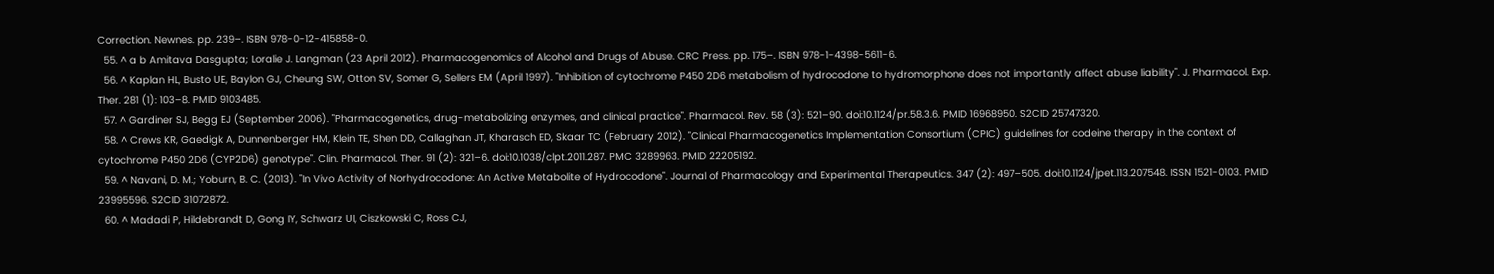Correction. Newnes. pp. 239–. ISBN 978-0-12-415858-0.
  55. ^ a b Amitava Dasgupta; Loralie J. Langman (23 April 2012). Pharmacogenomics of Alcohol and Drugs of Abuse. CRC Press. pp. 175–. ISBN 978-1-4398-5611-6.
  56. ^ Kaplan HL, Busto UE, Baylon GJ, Cheung SW, Otton SV, Somer G, Sellers EM (April 1997). "Inhibition of cytochrome P450 2D6 metabolism of hydrocodone to hydromorphone does not importantly affect abuse liability". J. Pharmacol. Exp. Ther. 281 (1): 103–8. PMID 9103485.
  57. ^ Gardiner SJ, Begg EJ (September 2006). "Pharmacogenetics, drug-metabolizing enzymes, and clinical practice". Pharmacol. Rev. 58 (3): 521–90. doi:10.1124/pr.58.3.6. PMID 16968950. S2CID 25747320.
  58. ^ Crews KR, Gaedigk A, Dunnenberger HM, Klein TE, Shen DD, Callaghan JT, Kharasch ED, Skaar TC (February 2012). "Clinical Pharmacogenetics Implementation Consortium (CPIC) guidelines for codeine therapy in the context of cytochrome P450 2D6 (CYP2D6) genotype". Clin. Pharmacol. Ther. 91 (2): 321–6. doi:10.1038/clpt.2011.287. PMC 3289963. PMID 22205192.
  59. ^ Navani, D. M.; Yoburn, B. C. (2013). "In Vivo Activity of Norhydrocodone: An Active Metabolite of Hydrocodone". Journal of Pharmacology and Experimental Therapeutics. 347 (2): 497–505. doi:10.1124/jpet.113.207548. ISSN 1521-0103. PMID 23995596. S2CID 31072872.
  60. ^ Madadi P, Hildebrandt D, Gong IY, Schwarz UI, Ciszkowski C, Ross CJ,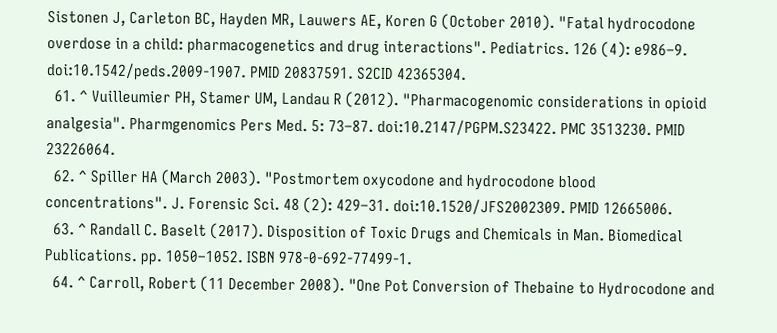Sistonen J, Carleton BC, Hayden MR, Lauwers AE, Koren G (October 2010). "Fatal hydrocodone overdose in a child: pharmacogenetics and drug interactions". Pediatrics. 126 (4): e986–9. doi:10.1542/peds.2009-1907. PMID 20837591. S2CID 42365304.
  61. ^ Vuilleumier PH, Stamer UM, Landau R (2012). "Pharmacogenomic considerations in opioid analgesia". Pharmgenomics Pers Med. 5: 73–87. doi:10.2147/PGPM.S23422. PMC 3513230. PMID 23226064.
  62. ^ Spiller HA (March 2003). "Postmortem oxycodone and hydrocodone blood concentrations". J. Forensic Sci. 48 (2): 429–31. doi:10.1520/JFS2002309. PMID 12665006.
  63. ^ Randall C. Baselt (2017). Disposition of Toxic Drugs and Chemicals in Man. Biomedical Publications. pp. 1050–1052. ISBN 978-0-692-77499-1.
  64. ^ Carroll, Robert (11 December 2008). "One Pot Conversion of Thebaine to Hydrocodone and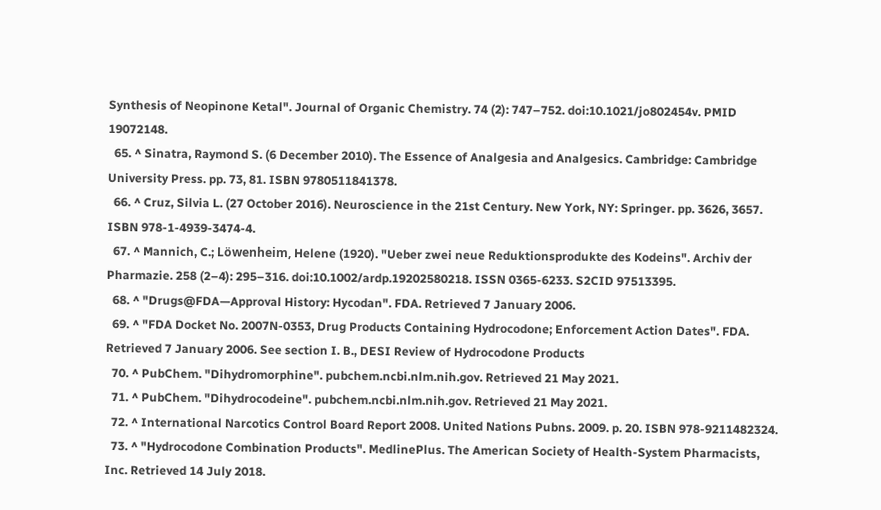Synthesis of Neopinone Ketal". Journal of Organic Chemistry. 74 (2): 747–752. doi:10.1021/jo802454v. PMID 19072148.
  65. ^ Sinatra, Raymond S. (6 December 2010). The Essence of Analgesia and Analgesics. Cambridge: Cambridge University Press. pp. 73, 81. ISBN 9780511841378.
  66. ^ Cruz, Silvia L. (27 October 2016). Neuroscience in the 21st Century. New York, NY: Springer. pp. 3626, 3657. ISBN 978-1-4939-3474-4.
  67. ^ Mannich, C.; Löwenheim, Helene (1920). "Ueber zwei neue Reduktionsprodukte des Kodeins". Archiv der Pharmazie. 258 (2–4): 295–316. doi:10.1002/ardp.19202580218. ISSN 0365-6233. S2CID 97513395.
  68. ^ "Drugs@FDA—Approval History: Hycodan". FDA. Retrieved 7 January 2006.
  69. ^ "FDA Docket No. 2007N-0353, Drug Products Containing Hydrocodone; Enforcement Action Dates". FDA. Retrieved 7 January 2006. See section I. B., DESI Review of Hydrocodone Products
  70. ^ PubChem. "Dihydromorphine". pubchem.ncbi.nlm.nih.gov. Retrieved 21 May 2021.
  71. ^ PubChem. "Dihydrocodeine". pubchem.ncbi.nlm.nih.gov. Retrieved 21 May 2021.
  72. ^ International Narcotics Control Board Report 2008. United Nations Pubns. 2009. p. 20. ISBN 978-9211482324.
  73. ^ "Hydrocodone Combination Products". MedlinePlus. The American Society of Health-System Pharmacists, Inc. Retrieved 14 July 2018.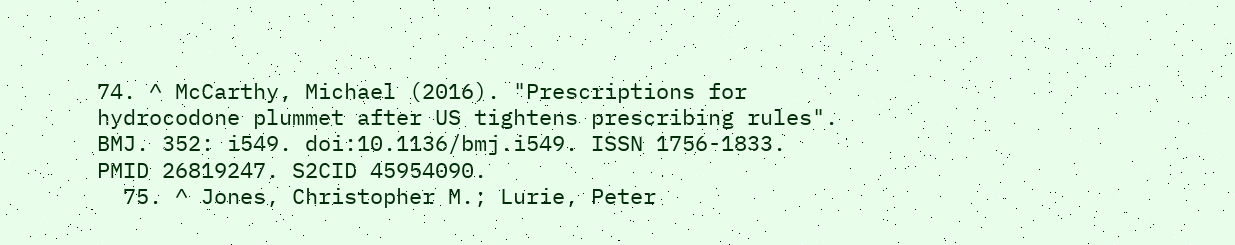74. ^ McCarthy, Michael (2016). "Prescriptions for hydrocodone plummet after US tightens prescribing rules". BMJ. 352: i549. doi:10.1136/bmj.i549. ISSN 1756-1833. PMID 26819247. S2CID 45954090.
  75. ^ Jones, Christopher M.; Lurie, Peter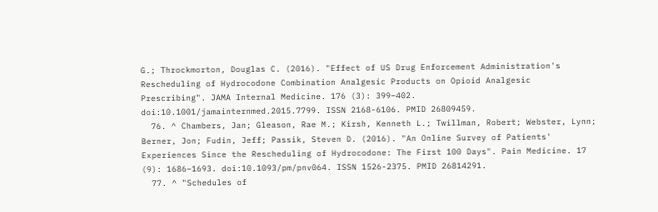G.; Throckmorton, Douglas C. (2016). "Effect of US Drug Enforcement Administration's Rescheduling of Hydrocodone Combination Analgesic Products on Opioid Analgesic Prescribing". JAMA Internal Medicine. 176 (3): 399–402. doi:10.1001/jamainternmed.2015.7799. ISSN 2168-6106. PMID 26809459.
  76. ^ Chambers, Jan; Gleason, Rae M.; Kirsh, Kenneth L.; Twillman, Robert; Webster, Lynn; Berner, Jon; Fudin, Jeff; Passik, Steven D. (2016). "An Online Survey of Patients' Experiences Since the Rescheduling of Hydrocodone: The First 100 Days". Pain Medicine. 17 (9): 1686–1693. doi:10.1093/pm/pnv064. ISSN 1526-2375. PMID 26814291.
  77. ^ "Schedules of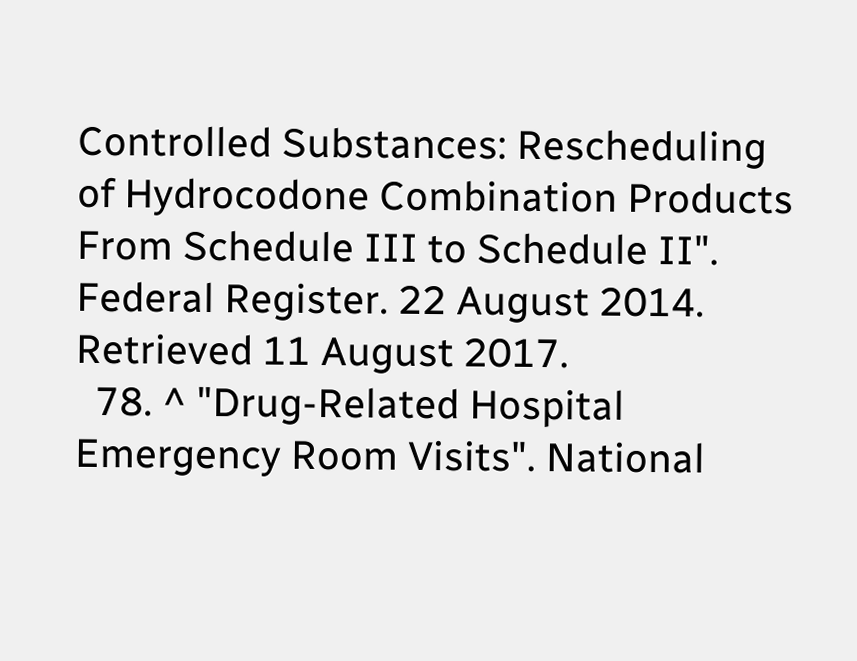Controlled Substances: Rescheduling of Hydrocodone Combination Products From Schedule III to Schedule II". Federal Register. 22 August 2014. Retrieved 11 August 2017.
  78. ^ "Drug-Related Hospital Emergency Room Visits". National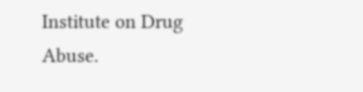Institute on Drug Abuse.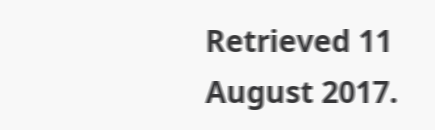Retrieved 11 August 2017.